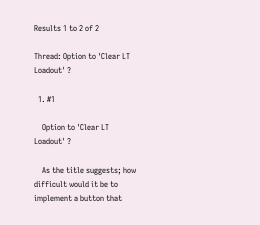Results 1 to 2 of 2

Thread: Option to 'Clear LT Loadout' ?

  1. #1

    Option to 'Clear LT Loadout' ?

    As the title suggests; how difficult would it be to implement a button that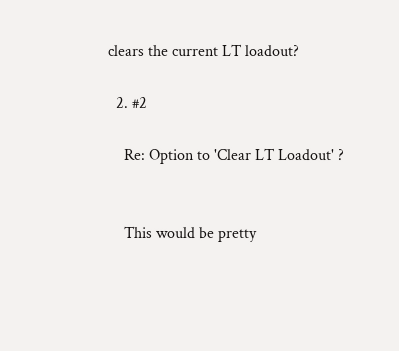clears the current LT loadout?

  2. #2

    Re: Option to 'Clear LT Loadout' ?


    This would be pretty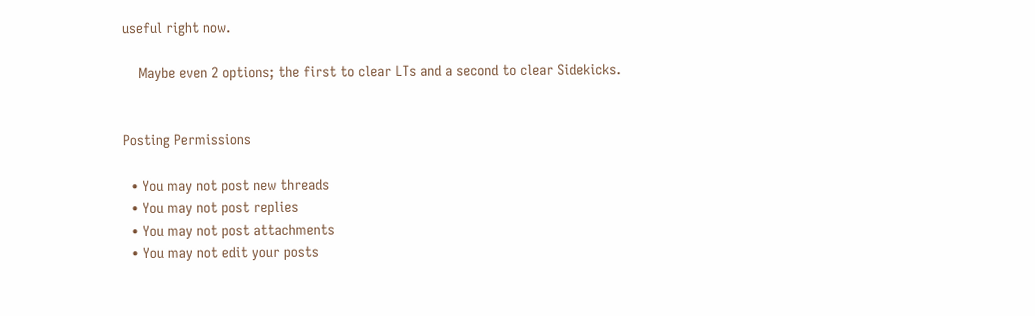useful right now.

    Maybe even 2 options; the first to clear LTs and a second to clear Sidekicks.


Posting Permissions

  • You may not post new threads
  • You may not post replies
  • You may not post attachments
  • You may not edit your posts